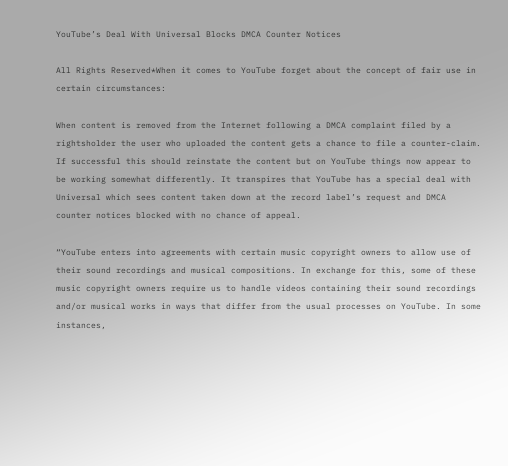YouTube’s Deal With Universal Blocks DMCA Counter Notices

All Rights Reserved*When it comes to YouTube forget about the concept of fair use in certain circumstances:

When content is removed from the Internet following a DMCA complaint filed by a rightsholder the user who uploaded the content gets a chance to file a counter-claim. If successful this should reinstate the content but on YouTube things now appear to be working somewhat differently. It transpires that YouTube has a special deal with Universal which sees content taken down at the record label’s request and DMCA counter notices blocked with no chance of appeal.

“YouTube enters into agreements with certain music copyright owners to allow use of their sound recordings and musical compositions. In exchange for this, some of these music copyright owners require us to handle videos containing their sound recordings and/or musical works in ways that differ from the usual processes on YouTube. In some instances,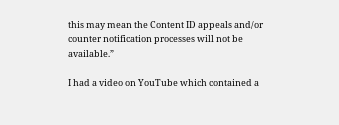this may mean the Content ID appeals and/or counter notification processes will not be available.”

I had a video on YouTube which contained a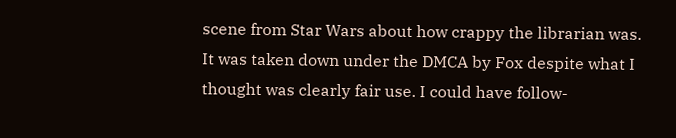scene from Star Wars about how crappy the librarian was. It was taken down under the DMCA by Fox despite what I thought was clearly fair use. I could have follow-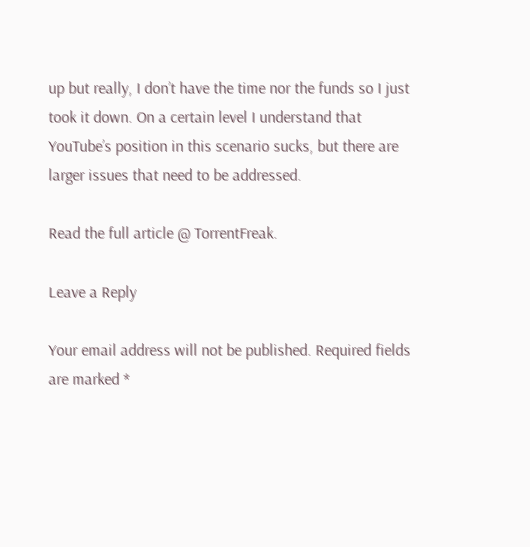up but really, I don’t have the time nor the funds so I just took it down. On a certain level I understand that YouTube’s position in this scenario sucks, but there are larger issues that need to be addressed.

Read the full article @ TorrentFreak.

Leave a Reply

Your email address will not be published. Required fields are marked *